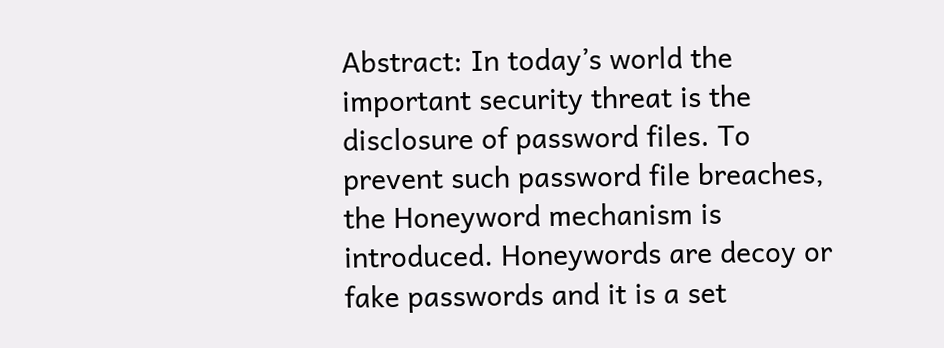Abstract: In today’s world the important security threat is the disclosure of password files. To prevent such password file breaches, the Honeyword mechanism is introduced. Honeywords are decoy or fake passwords and it is a set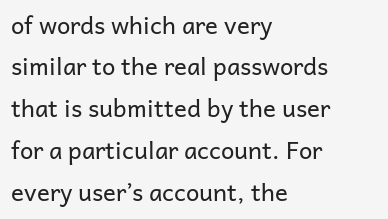of words which are very similar to the real passwords that is submitted by the user for a particular account. For every user’s account, the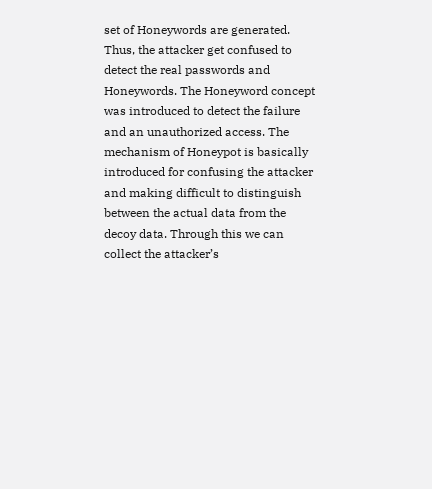set of Honeywords are generated. Thus, the attacker get confused to detect the real passwords and Honeywords. The Honeyword concept was introduced to detect the failure and an unauthorized access. The mechanism of Honeypot is basically introduced for confusing the attacker and making difficult to distinguish between the actual data from the decoy data. Through this we can collect the attacker’s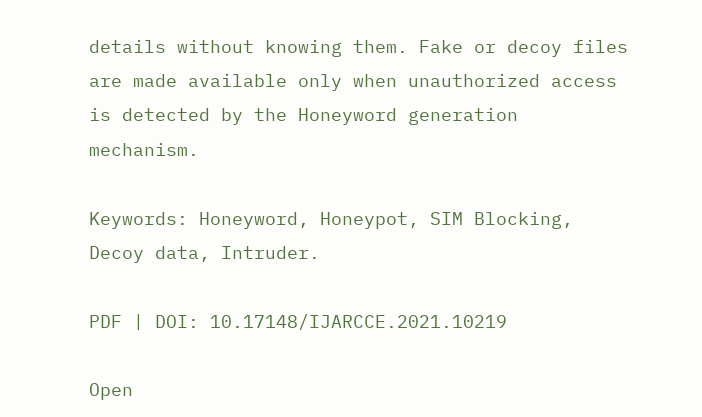details without knowing them. Fake or decoy files are made available only when unauthorized access is detected by the Honeyword generation mechanism.

Keywords: Honeyword, Honeypot, SIM Blocking, Decoy data, Intruder.

PDF | DOI: 10.17148/IJARCCE.2021.10219

Open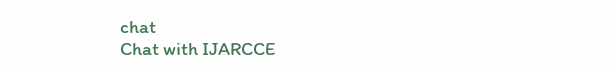chat
Chat with IJARCCE